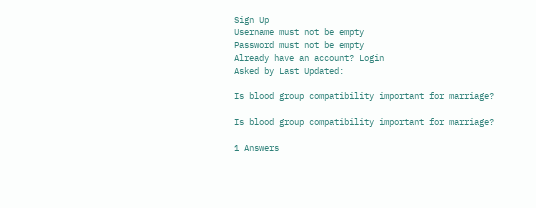Sign Up
Username must not be empty
Password must not be empty
Already have an account? Login
Asked by Last Updated:

Is blood group compatibility important for marriage?

Is blood group compatibility important for marriage?

1 Answers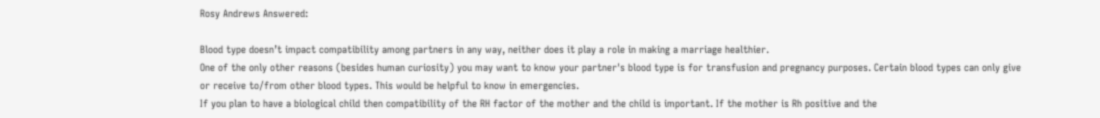Rosy Andrews Answered:

Blood type doesn’t impact compatibility among partners in any way, neither does it play a role in making a marriage healthier.
One of the only other reasons (besides human curiosity) you may want to know your partner's blood type is for transfusion and pregnancy purposes. Certain blood types can only give or receive to/from other blood types. This would be helpful to know in emergencies.
If you plan to have a biological child then compatibility of the RH factor of the mother and the child is important. If the mother is Rh positive and the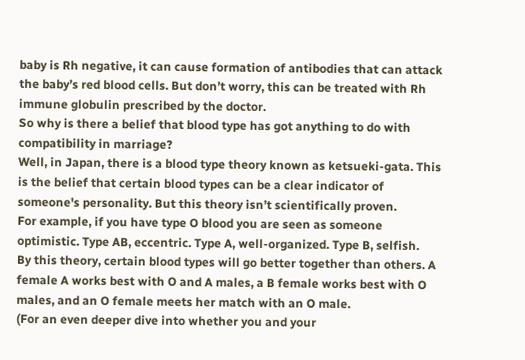baby is Rh negative, it can cause formation of antibodies that can attack the baby’s red blood cells. But don’t worry, this can be treated with Rh immune globulin prescribed by the doctor.
So why is there a belief that blood type has got anything to do with compatibility in marriage?
Well, in Japan, there is a blood type theory known as ketsueki-gata. This is the belief that certain blood types can be a clear indicator of someone's personality. But this theory isn’t scientifically proven.
For example, if you have type O blood you are seen as someone optimistic. Type AB, eccentric. Type A, well-organized. Type B, selfish.
By this theory, certain blood types will go better together than others. A female A works best with O and A males, a B female works best with O males, and an O female meets her match with an O male.
(For an even deeper dive into whether you and your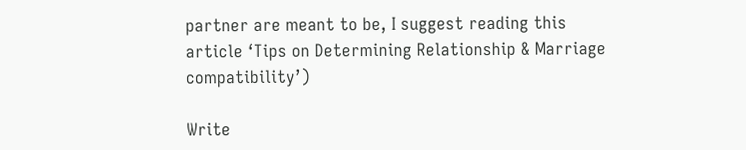partner are meant to be, I suggest reading this article ‘Tips on Determining Relationship & Marriage compatibility’)

Write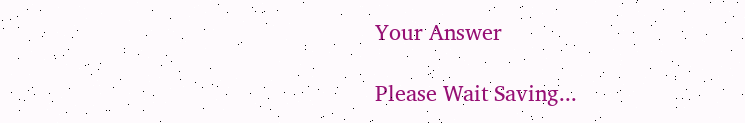Your Answer

Please Wait Saving...